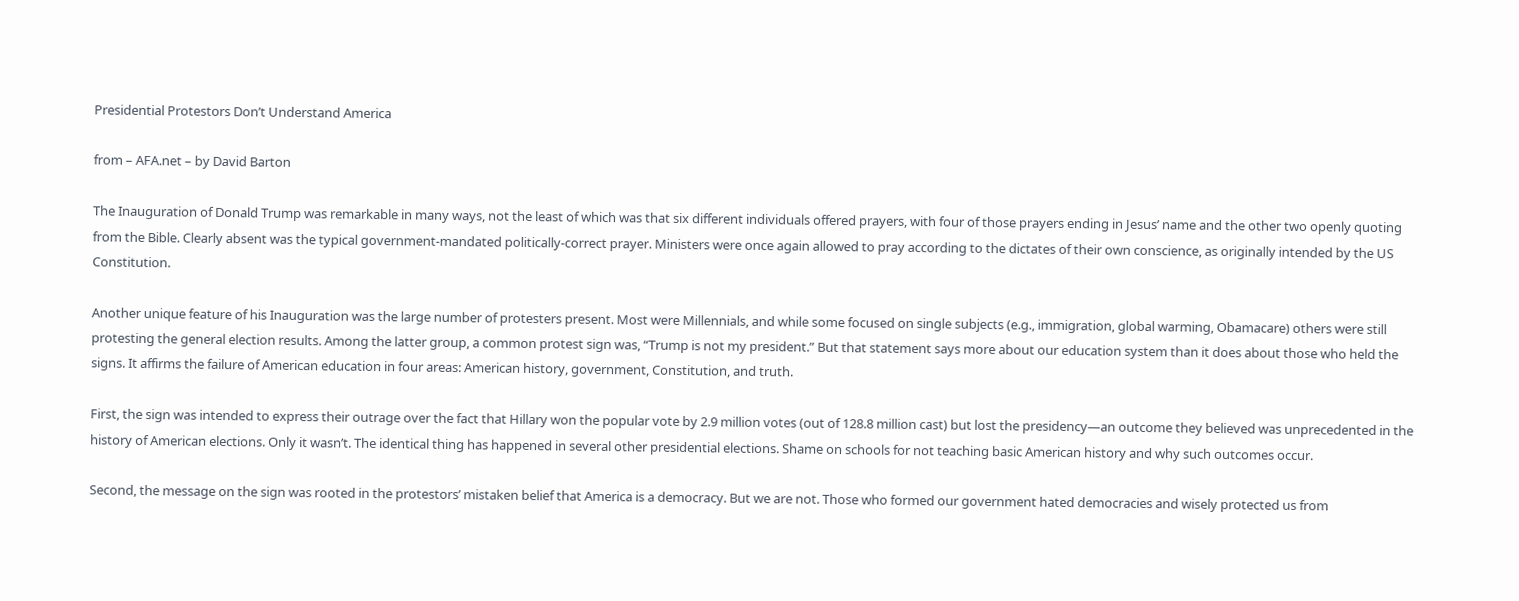Presidential Protestors Don’t Understand America

from – AFA.net – by David Barton

The Inauguration of Donald Trump was remarkable in many ways, not the least of which was that six different individuals offered prayers, with four of those prayers ending in Jesus’ name and the other two openly quoting from the Bible. Clearly absent was the typical government-mandated politically-correct prayer. Ministers were once again allowed to pray according to the dictates of their own conscience, as originally intended by the US Constitution.

Another unique feature of his Inauguration was the large number of protesters present. Most were Millennials, and while some focused on single subjects (e.g., immigration, global warming, Obamacare) others were still protesting the general election results. Among the latter group, a common protest sign was, “Trump is not my president.” But that statement says more about our education system than it does about those who held the signs. It affirms the failure of American education in four areas: American history, government, Constitution, and truth.

First, the sign was intended to express their outrage over the fact that Hillary won the popular vote by 2.9 million votes (out of 128.8 million cast) but lost the presidency—an outcome they believed was unprecedented in the history of American elections. Only it wasn’t. The identical thing has happened in several other presidential elections. Shame on schools for not teaching basic American history and why such outcomes occur.

Second, the message on the sign was rooted in the protestors’ mistaken belief that America is a democracy. But we are not. Those who formed our government hated democracies and wisely protected us from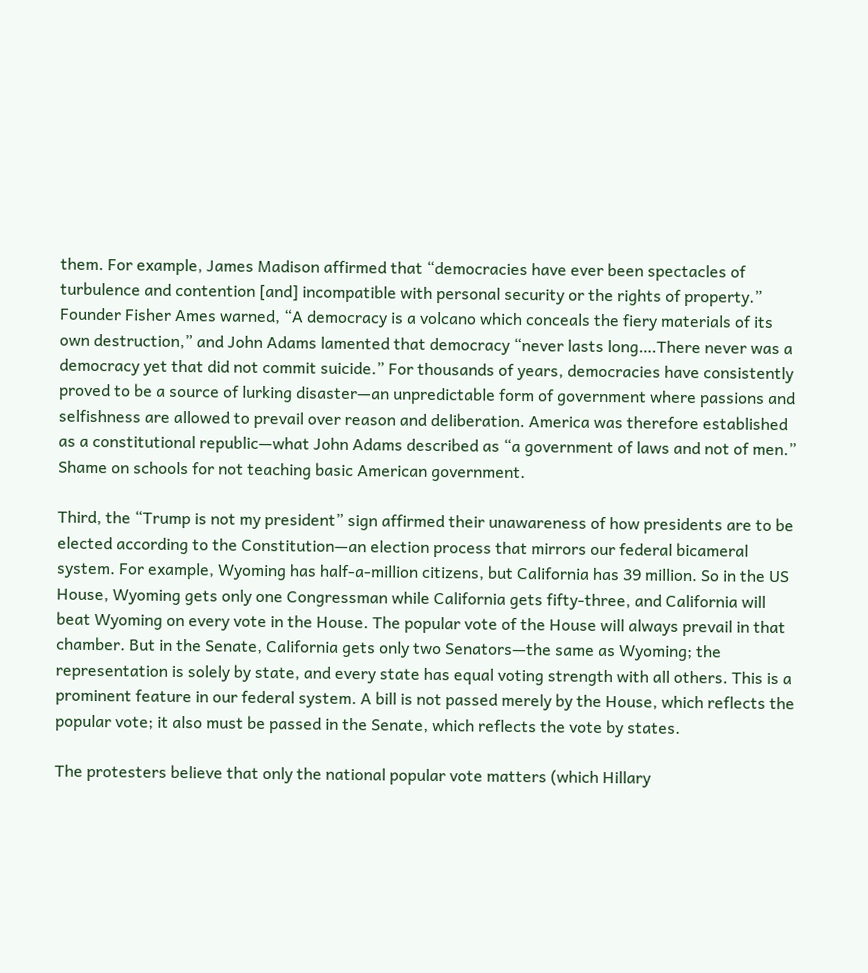them. For example, James Madison affirmed that “democracies have ever been spectacles of turbulence and contention [and] incompatible with personal security or the rights of property.” Founder Fisher Ames warned, “A democracy is a volcano which conceals the fiery materials of its own destruction,” and John Adams lamented that democracy “never lasts long….There never was a democracy yet that did not commit suicide.” For thousands of years, democracies have consistently proved to be a source of lurking disaster—an unpredictable form of government where passions and selfishness are allowed to prevail over reason and deliberation. America was therefore established as a constitutional republic—what John Adams described as “a government of laws and not of men.” Shame on schools for not teaching basic American government.

Third, the “Trump is not my president” sign affirmed their unawareness of how presidents are to be elected according to the Constitution—an election process that mirrors our federal bicameral system. For example, Wyoming has half-a-million citizens, but California has 39 million. So in the US House, Wyoming gets only one Congressman while California gets fifty-three, and California will beat Wyoming on every vote in the House. The popular vote of the House will always prevail in that chamber. But in the Senate, California gets only two Senators—the same as Wyoming; the representation is solely by state, and every state has equal voting strength with all others. This is a prominent feature in our federal system. A bill is not passed merely by the House, which reflects the popular vote; it also must be passed in the Senate, which reflects the vote by states.

The protesters believe that only the national popular vote matters (which Hillary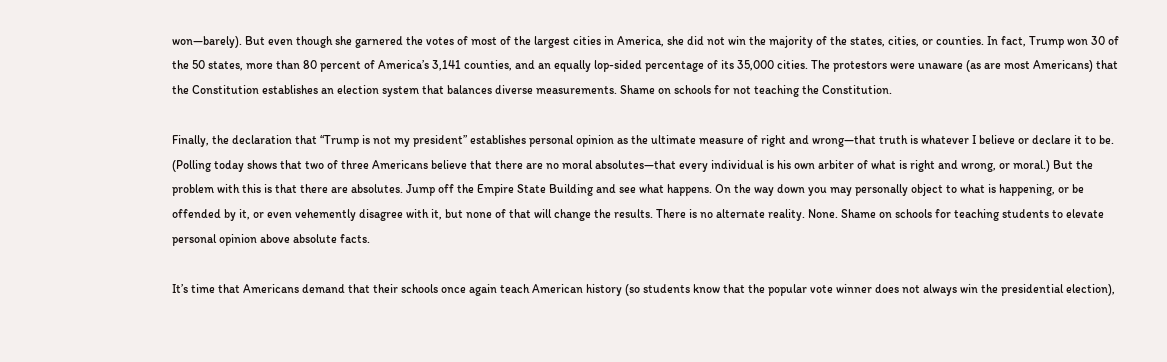won—barely). But even though she garnered the votes of most of the largest cities in America, she did not win the majority of the states, cities, or counties. In fact, Trump won 30 of the 50 states, more than 80 percent of America’s 3,141 counties, and an equally lop-sided percentage of its 35,000 cities. The protestors were unaware (as are most Americans) that the Constitution establishes an election system that balances diverse measurements. Shame on schools for not teaching the Constitution.

Finally, the declaration that “Trump is not my president” establishes personal opinion as the ultimate measure of right and wrong—that truth is whatever I believe or declare it to be. (Polling today shows that two of three Americans believe that there are no moral absolutes—that every individual is his own arbiter of what is right and wrong, or moral.) But the problem with this is that there are absolutes. Jump off the Empire State Building and see what happens. On the way down you may personally object to what is happening, or be offended by it, or even vehemently disagree with it, but none of that will change the results. There is no alternate reality. None. Shame on schools for teaching students to elevate personal opinion above absolute facts.

It’s time that Americans demand that their schools once again teach American history (so students know that the popular vote winner does not always win the presidential election),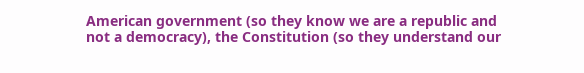American government (so they know we are a republic and not a democracy), the Constitution (so they understand our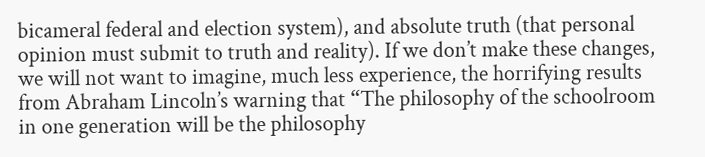bicameral federal and election system), and absolute truth (that personal opinion must submit to truth and reality). If we don’t make these changes, we will not want to imagine, much less experience, the horrifying results from Abraham Lincoln’s warning that “The philosophy of the schoolroom in one generation will be the philosophy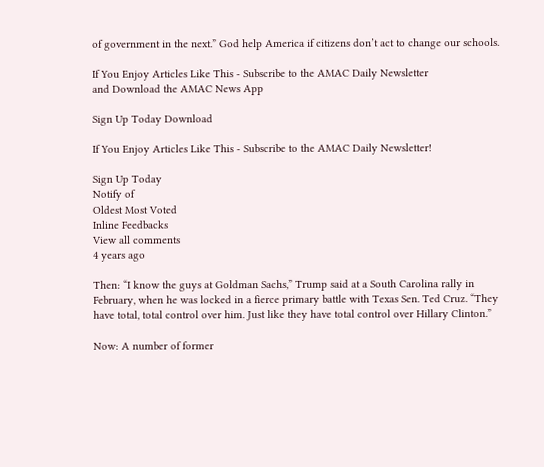of government in the next.” God help America if citizens don’t act to change our schools.

If You Enjoy Articles Like This - Subscribe to the AMAC Daily Newsletter
and Download the AMAC News App

Sign Up Today Download

If You Enjoy Articles Like This - Subscribe to the AMAC Daily Newsletter!

Sign Up Today
Notify of
Oldest Most Voted
Inline Feedbacks
View all comments
4 years ago

Then: “I know the guys at Goldman Sachs,” Trump said at a South Carolina rally in February, when he was locked in a fierce primary battle with Texas Sen. Ted Cruz. “They have total, total control over him. Just like they have total control over Hillary Clinton.”

Now: A number of former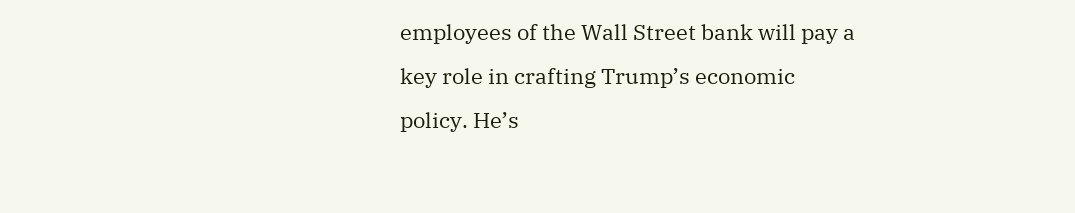employees of the Wall Street bank will pay a key role in crafting Trump’s economic policy. He’s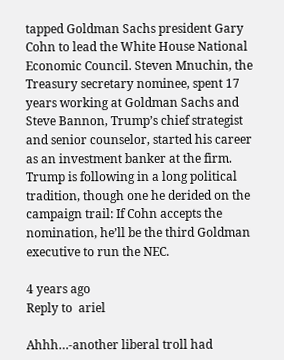tapped Goldman Sachs president Gary Cohn to lead the White House National Economic Council. Steven Mnuchin, the Treasury secretary nominee, spent 17 years working at Goldman Sachs and Steve Bannon, Trump’s chief strategist and senior counselor, started his career as an investment banker at the firm.
Trump is following in a long political tradition, though one he derided on the campaign trail: If Cohn accepts the nomination, he’ll be the third Goldman executive to run the NEC.

4 years ago
Reply to  ariel

Ahhh…-another liberal troll had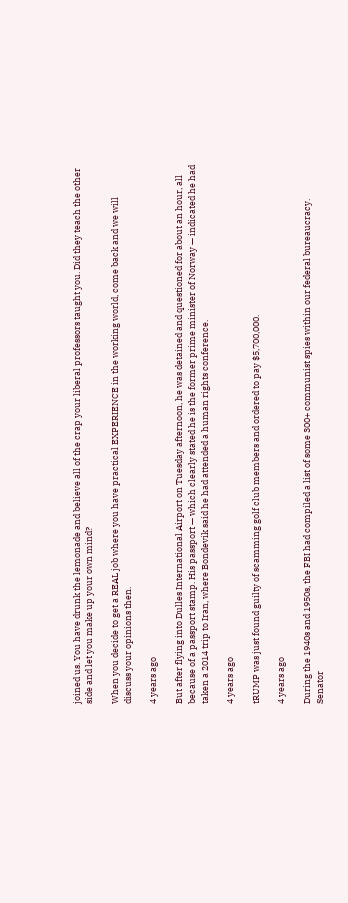joined us. You have drunk the lemonade and believe all of the crap your liberal professors taught you. Did they teach the other side and let you make up your own mind?

When you decide to get a REAL job where you have practical EXPERIENCE in the working world, come back and we will discuss your opinions then.

4 years ago

But after flying into Dulles International Airport on Tuesday afternoon, he was detained and questioned for about an hour, all because of a passport stamp. His passport — which clearly stated he is the former prime minister of Norway — indicated he had taken a 2014 trip to Iran, where Bondevik said he had attended a human rights conference.

4 years ago

tRUMP was just found guilty of scamming golf club members and ordered to pay $5,700,000.

4 years ago

During the 1940s and 1950s, the FBI had compiled a list of some 300+ communist spies within our federal bureaucracy. Senator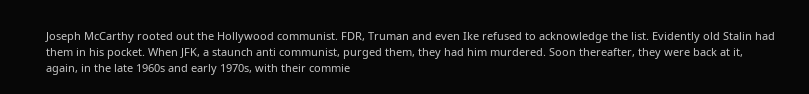Joseph McCarthy rooted out the Hollywood communist. FDR, Truman and even Ike refused to acknowledge the list. Evidently old Stalin had them in his pocket. When JFK, a staunch anti communist, purged them, they had him murdered. Soon thereafter, they were back at it, again, in the late 1960s and early 1970s, with their commie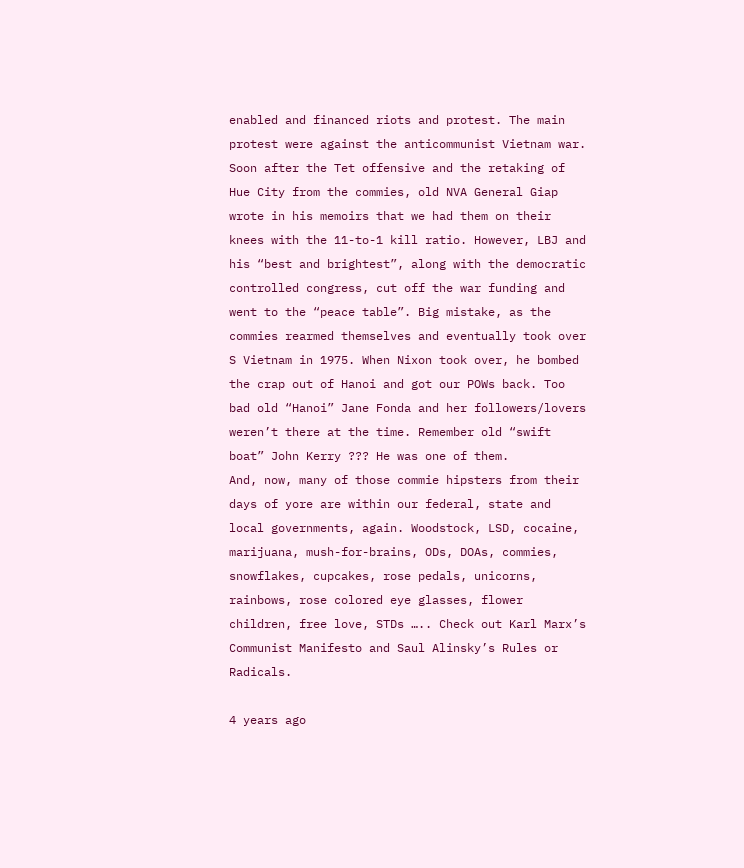enabled and financed riots and protest. The main protest were against the anticommunist Vietnam war. Soon after the Tet offensive and the retaking of Hue City from the commies, old NVA General Giap wrote in his memoirs that we had them on their knees with the 11-to-1 kill ratio. However, LBJ and his “best and brightest”, along with the democratic controlled congress, cut off the war funding and went to the “peace table”. Big mistake, as the commies rearmed themselves and eventually took over S Vietnam in 1975. When Nixon took over, he bombed the crap out of Hanoi and got our POWs back. Too bad old “Hanoi” Jane Fonda and her followers/lovers weren’t there at the time. Remember old “swift boat” John Kerry ??? He was one of them.
And, now, many of those commie hipsters from their days of yore are within our federal, state and local governments, again. Woodstock, LSD, cocaine, marijuana, mush-for-brains, ODs, DOAs, commies, snowflakes, cupcakes, rose pedals, unicorns, rainbows, rose colored eye glasses, flower children, free love, STDs ….. Check out Karl Marx’s Communist Manifesto and Saul Alinsky’s Rules or Radicals.

4 years ago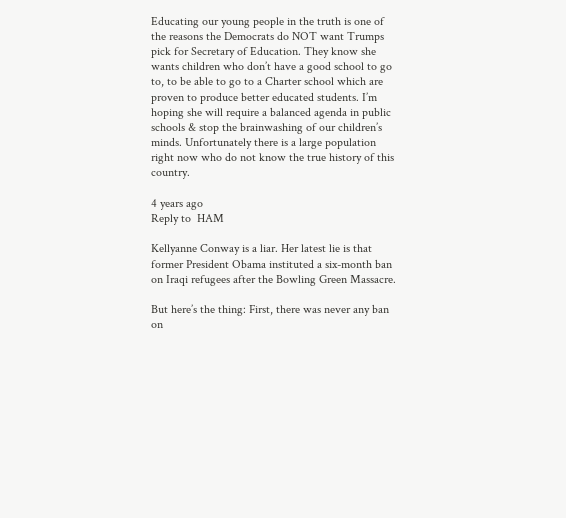Educating our young people in the truth is one of the reasons the Democrats do NOT want Trumps pick for Secretary of Education. They know she wants children who don’t have a good school to go to, to be able to go to a Charter school which are proven to produce better educated students. I’m hoping she will require a balanced agenda in public schools & stop the brainwashing of our children’s minds. Unfortunately there is a large population right now who do not know the true history of this country.

4 years ago
Reply to  HAM

Kellyanne Conway is a liar. Her latest lie is that former President Obama instituted a six-month ban on Iraqi refugees after the Bowling Green Massacre.

But here’s the thing: First, there was never any ban on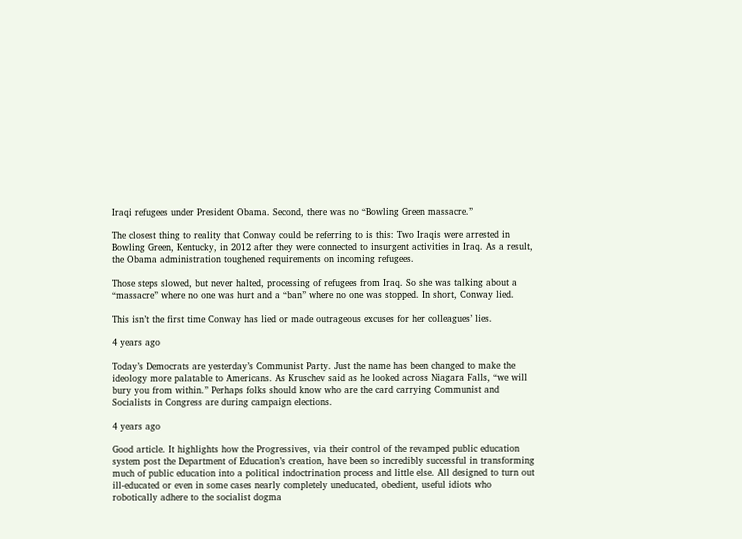Iraqi refugees under President Obama. Second, there was no “Bowling Green massacre.”

The closest thing to reality that Conway could be referring to is this: Two Iraqis were arrested in Bowling Green, Kentucky, in 2012 after they were connected to insurgent activities in Iraq. As a result, the Obama administration toughened requirements on incoming refugees.

Those steps slowed, but never halted, processing of refugees from Iraq. So she was talking about a “massacre” where no one was hurt and a “ban” where no one was stopped. In short, Conway lied.

This isn’t the first time Conway has lied or made outrageous excuses for her colleagues’ lies.

4 years ago

Today’s Democrats are yesterday’s Communist Party. Just the name has been changed to make the ideology more palatable to Americans. As Kruschev said as he looked across Niagara Falls, “we will bury you from within.” Perhaps folks should know who are the card carrying Communist and Socialists in Congress are during campaign elections.

4 years ago

Good article. It highlights how the Progressives, via their control of the revamped public education system post the Department of Education’s creation, have been so incredibly successful in transforming much of public education into a political indoctrination process and little else. All designed to turn out ill-educated or even in some cases nearly completely uneducated, obedient, useful idiots who robotically adhere to the socialist dogma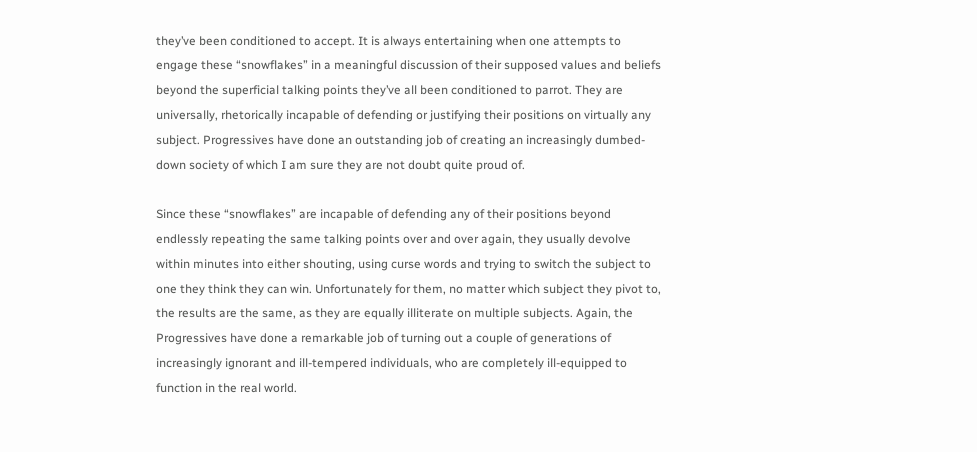they’ve been conditioned to accept. It is always entertaining when one attempts to engage these “snowflakes” in a meaningful discussion of their supposed values and beliefs beyond the superficial talking points they’ve all been conditioned to parrot. They are universally, rhetorically incapable of defending or justifying their positions on virtually any subject. Progressives have done an outstanding job of creating an increasingly dumbed-down society of which I am sure they are not doubt quite proud of.

Since these “snowflakes” are incapable of defending any of their positions beyond endlessly repeating the same talking points over and over again, they usually devolve within minutes into either shouting, using curse words and trying to switch the subject to one they think they can win. Unfortunately for them, no matter which subject they pivot to, the results are the same, as they are equally illiterate on multiple subjects. Again, the Progressives have done a remarkable job of turning out a couple of generations of increasingly ignorant and ill-tempered individuals, who are completely ill-equipped to function in the real world.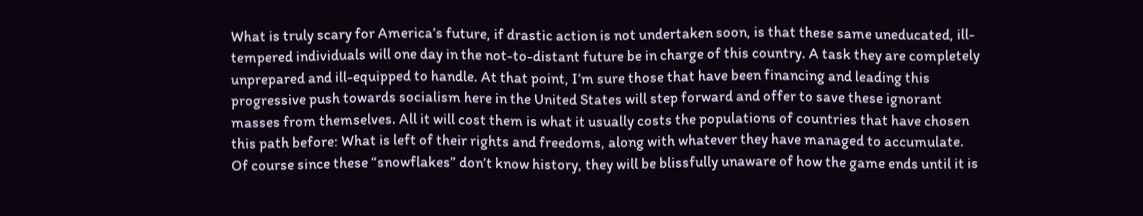What is truly scary for America’s future, if drastic action is not undertaken soon, is that these same uneducated, ill-tempered individuals will one day in the not-to-distant future be in charge of this country. A task they are completely unprepared and ill-equipped to handle. At that point, I’m sure those that have been financing and leading this progressive push towards socialism here in the United States will step forward and offer to save these ignorant masses from themselves. All it will cost them is what it usually costs the populations of countries that have chosen this path before: What is left of their rights and freedoms, along with whatever they have managed to accumulate. Of course since these “snowflakes” don’t know history, they will be blissfully unaware of how the game ends until it is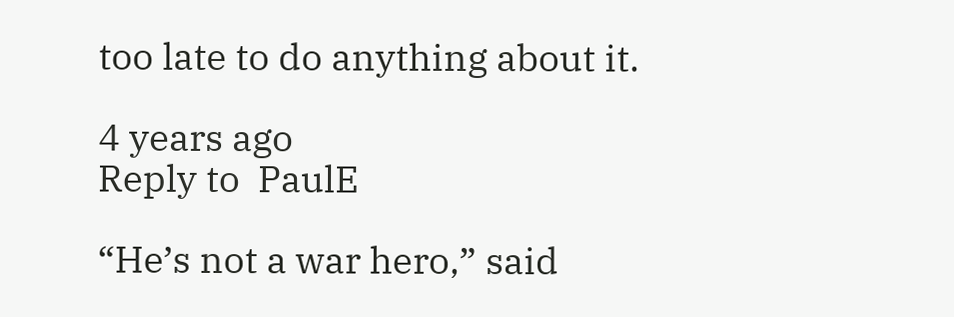too late to do anything about it.

4 years ago
Reply to  PaulE

“He’s not a war hero,” said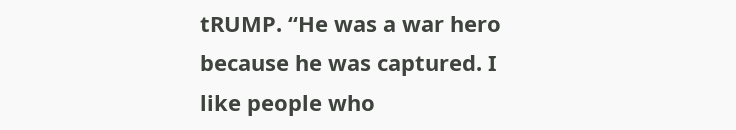tRUMP. “He was a war hero because he was captured. I like people who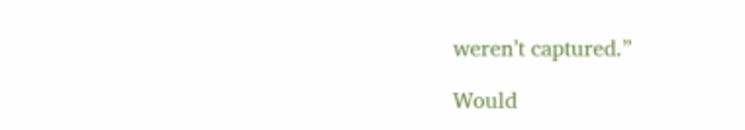weren’t captured.”

Would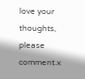love your thoughts, please comment.x